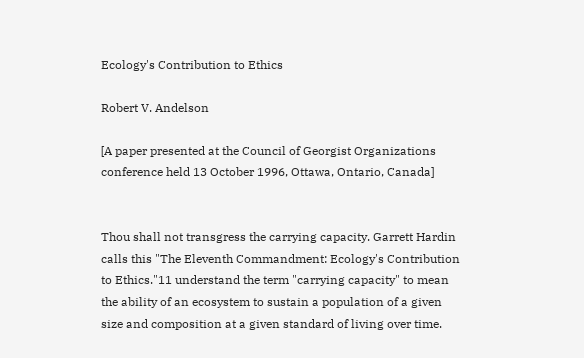Ecology's Contribution to Ethics

Robert V. Andelson

[A paper presented at the Council of Georgist Organizations conference held 13 October 1996, Ottawa, Ontario, Canada]


Thou shall not transgress the carrying capacity. Garrett Hardin calls this "The Eleventh Commandment: Ecology's Contribution to Ethics."11 understand the term "carrying capacity" to mean the ability of an ecosystem to sustain a population of a given size and composition at a given standard of living over time.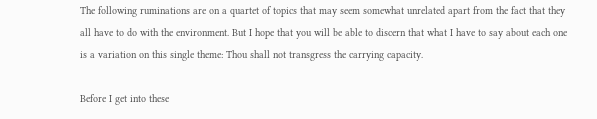The following ruminations are on a quartet of topics that may seem somewhat unrelated apart from the fact that they all have to do with the environment. But I hope that you will be able to discern that what I have to say about each one is a variation on this single theme: Thou shall not transgress the carrying capacity.

Before I get into these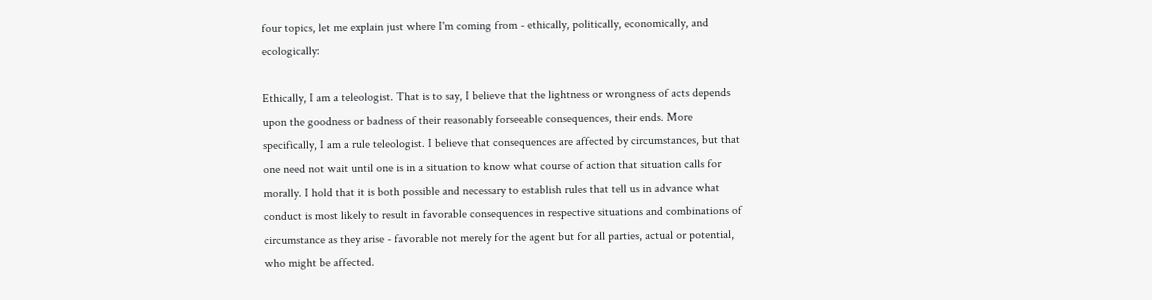four topics, let me explain just where I'm coming from - ethically, politically, economically, and ecologically:

Ethically, I am a teleologist. That is to say, I believe that the lightness or wrongness of acts depends upon the goodness or badness of their reasonably forseeable consequences, their ends. More specifically, I am a rule teleologist. I believe that consequences are affected by circumstances, but that one need not wait until one is in a situation to know what course of action that situation calls for morally. I hold that it is both possible and necessary to establish rules that tell us in advance what conduct is most likely to result in favorable consequences in respective situations and combinations of circumstance as they arise - favorable not merely for the agent but for all parties, actual or potential, who might be affected.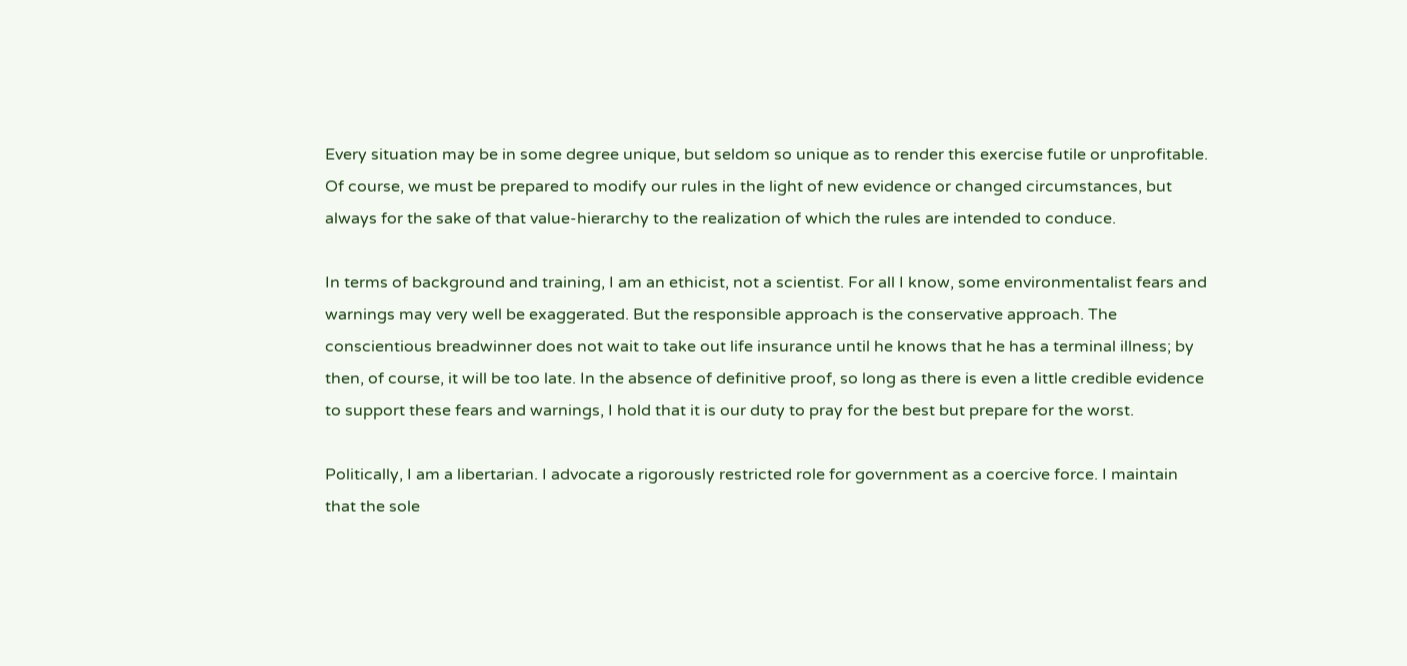Every situation may be in some degree unique, but seldom so unique as to render this exercise futile or unprofitable. Of course, we must be prepared to modify our rules in the light of new evidence or changed circumstances, but always for the sake of that value-hierarchy to the realization of which the rules are intended to conduce.

In terms of background and training, I am an ethicist, not a scientist. For all I know, some environmentalist fears and warnings may very well be exaggerated. But the responsible approach is the conservative approach. The conscientious breadwinner does not wait to take out life insurance until he knows that he has a terminal illness; by then, of course, it will be too late. In the absence of definitive proof, so long as there is even a little credible evidence to support these fears and warnings, I hold that it is our duty to pray for the best but prepare for the worst.

Politically, I am a libertarian. I advocate a rigorously restricted role for government as a coercive force. I maintain that the sole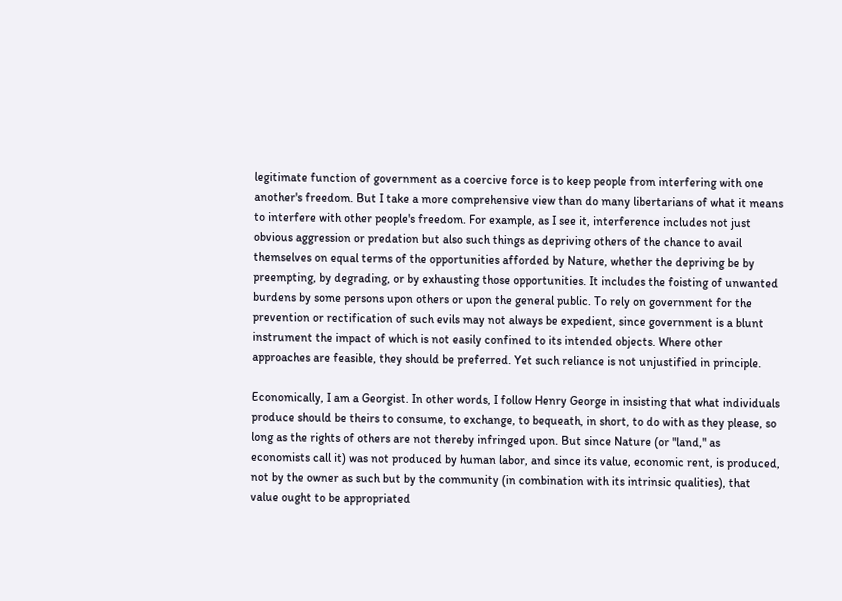legitimate function of government as a coercive force is to keep people from interfering with one another's freedom. But I take a more comprehensive view than do many libertarians of what it means to interfere with other people's freedom. For example, as I see it, interference includes not just obvious aggression or predation but also such things as depriving others of the chance to avail themselves on equal terms of the opportunities afforded by Nature, whether the depriving be by preempting, by degrading, or by exhausting those opportunities. It includes the foisting of unwanted burdens by some persons upon others or upon the general public. To rely on government for the prevention or rectification of such evils may not always be expedient, since government is a blunt instrument the impact of which is not easily confined to its intended objects. Where other approaches are feasible, they should be preferred. Yet such reliance is not unjustified in principle.

Economically, I am a Georgist. In other words, I follow Henry George in insisting that what individuals produce should be theirs to consume, to exchange, to bequeath, in short, to do with as they please, so long as the rights of others are not thereby infringed upon. But since Nature (or "land," as economists call it) was not produced by human labor, and since its value, economic rent, is produced, not by the owner as such but by the community (in combination with its intrinsic qualities), that value ought to be appropriated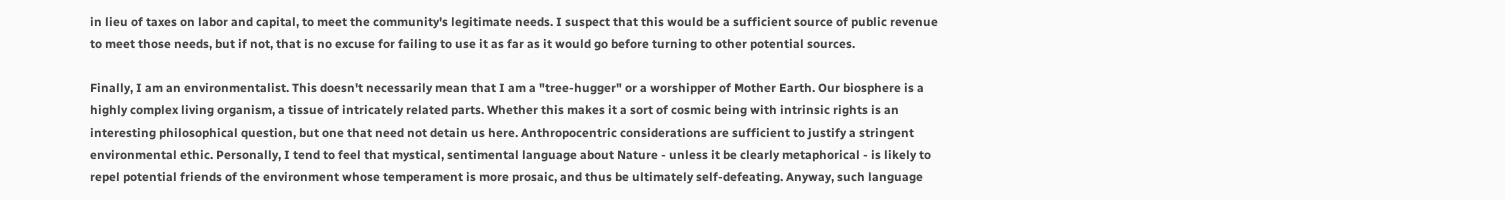in lieu of taxes on labor and capital, to meet the community's legitimate needs. I suspect that this would be a sufficient source of public revenue to meet those needs, but if not, that is no excuse for failing to use it as far as it would go before turning to other potential sources.

Finally, I am an environmentalist. This doesn't necessarily mean that I am a "tree-hugger" or a worshipper of Mother Earth. Our biosphere is a highly complex living organism, a tissue of intricately related parts. Whether this makes it a sort of cosmic being with intrinsic rights is an interesting philosophical question, but one that need not detain us here. Anthropocentric considerations are sufficient to justify a stringent environmental ethic. Personally, I tend to feel that mystical, sentimental language about Nature - unless it be clearly metaphorical - is likely to repel potential friends of the environment whose temperament is more prosaic, and thus be ultimately self-defeating. Anyway, such language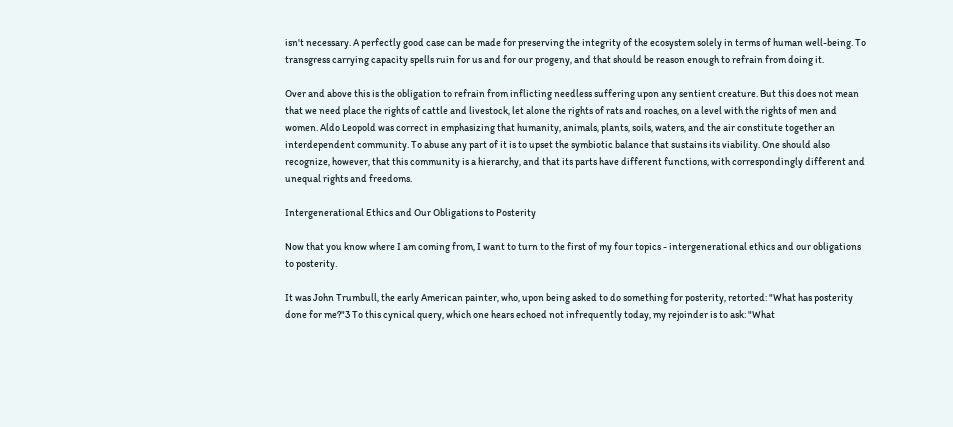isn't necessary. A perfectly good case can be made for preserving the integrity of the ecosystem solely in terms of human well-being. To transgress carrying capacity spells ruin for us and for our progeny, and that should be reason enough to refrain from doing it.

Over and above this is the obligation to refrain from inflicting needless suffering upon any sentient creature. But this does not mean that we need place the rights of cattle and livestock, let alone the rights of rats and roaches, on a level with the rights of men and women. Aldo Leopold was correct in emphasizing that humanity, animals, plants, soils, waters, and the air constitute together an interdependent community. To abuse any part of it is to upset the symbiotic balance that sustains its viability. One should also recognize, however, that this community is a hierarchy, and that its parts have different functions, with correspondingly different and unequal rights and freedoms.

Intergenerational Ethics and Our Obligations to Posterity

Now that you know where I am coming from, I want to turn to the first of my four topics - intergenerational ethics and our obligations to posterity.

It was John Trumbull, the early American painter, who, upon being asked to do something for posterity, retorted: "What has posterity done for me?"3 To this cynical query, which one hears echoed not infrequently today, my rejoinder is to ask: "What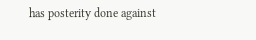has posterity done against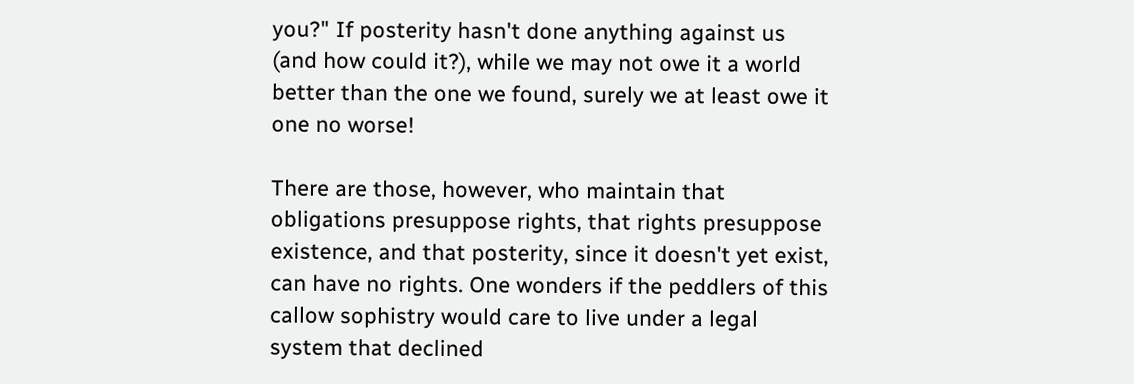you?" If posterity hasn't done anything against us (and how could it?), while we may not owe it a world better than the one we found, surely we at least owe it one no worse!

There are those, however, who maintain that obligations presuppose rights, that rights presuppose existence, and that posterity, since it doesn't yet exist, can have no rights. One wonders if the peddlers of this callow sophistry would care to live under a legal system that declined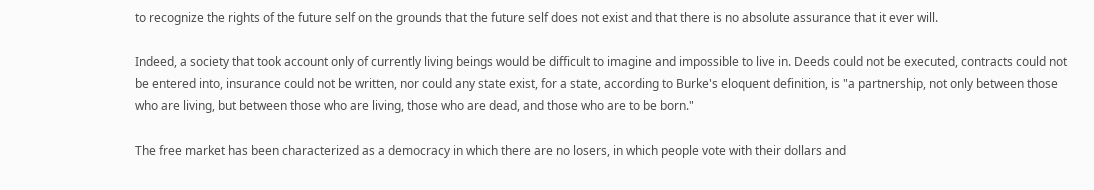to recognize the rights of the future self on the grounds that the future self does not exist and that there is no absolute assurance that it ever will.

Indeed, a society that took account only of currently living beings would be difficult to imagine and impossible to live in. Deeds could not be executed, contracts could not be entered into, insurance could not be written, nor could any state exist, for a state, according to Burke's eloquent definition, is "a partnership, not only between those who are living, but between those who are living, those who are dead, and those who are to be born."

The free market has been characterized as a democracy in which there are no losers, in which people vote with their dollars and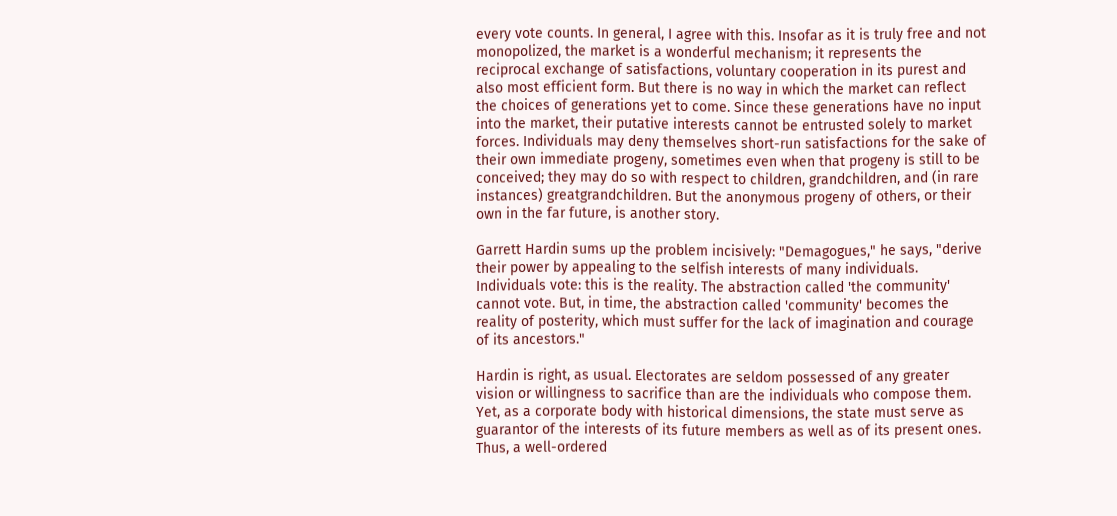every vote counts. In general, I agree with this. Insofar as it is truly free and not monopolized, the market is a wonderful mechanism; it represents the reciprocal exchange of satisfactions, voluntary cooperation in its purest and also most efficient form. But there is no way in which the market can reflect the choices of generations yet to come. Since these generations have no input into the market, their putative interests cannot be entrusted solely to market forces. Individuals may deny themselves short-run satisfactions for the sake of their own immediate progeny, sometimes even when that progeny is still to be conceived; they may do so with respect to children, grandchildren, and (in rare instances) greatgrandchildren. But the anonymous progeny of others, or their own in the far future, is another story.

Garrett Hardin sums up the problem incisively: "Demagogues," he says, "derive their power by appealing to the selfish interests of many individuals. Individuals vote: this is the reality. The abstraction called 'the community' cannot vote. But, in time, the abstraction called 'community' becomes the reality of posterity, which must suffer for the lack of imagination and courage of its ancestors."

Hardin is right, as usual. Electorates are seldom possessed of any greater vision or willingness to sacrifice than are the individuals who compose them. Yet, as a corporate body with historical dimensions, the state must serve as guarantor of the interests of its future members as well as of its present ones. Thus, a well-ordered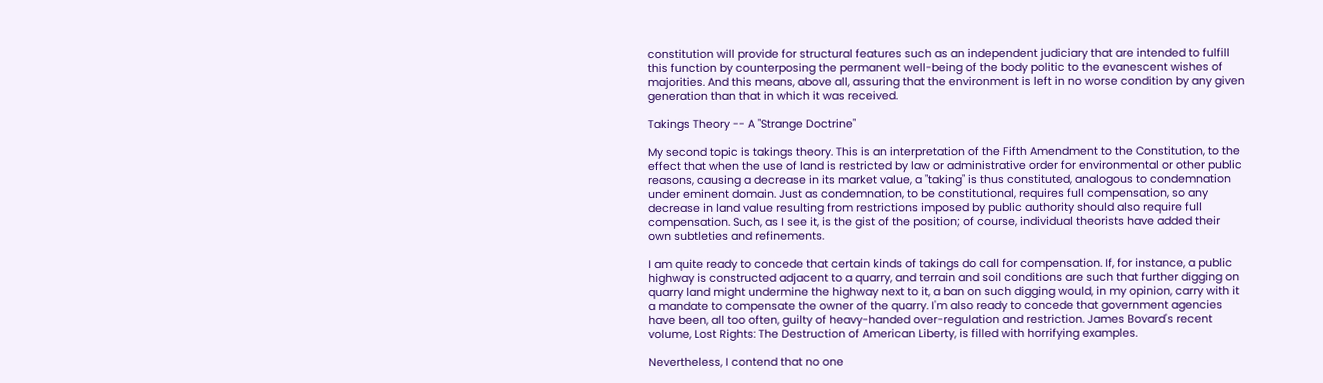constitution will provide for structural features such as an independent judiciary that are intended to fulfill this function by counterposing the permanent well-being of the body politic to the evanescent wishes of majorities. And this means, above all, assuring that the environment is left in no worse condition by any given generation than that in which it was received.

Takings Theory -- A "Strange Doctrine"

My second topic is takings theory. This is an interpretation of the Fifth Amendment to the Constitution, to the effect that when the use of land is restricted by law or administrative order for environmental or other public reasons, causing a decrease in its market value, a "taking" is thus constituted, analogous to condemnation under eminent domain. Just as condemnation, to be constitutional, requires full compensation, so any decrease in land value resulting from restrictions imposed by public authority should also require full compensation. Such, as I see it, is the gist of the position; of course, individual theorists have added their own subtleties and refinements.

I am quite ready to concede that certain kinds of takings do call for compensation. If, for instance, a public highway is constructed adjacent to a quarry, and terrain and soil conditions are such that further digging on quarry land might undermine the highway next to it, a ban on such digging would, in my opinion, carry with it a mandate to compensate the owner of the quarry. I'm also ready to concede that government agencies have been, all too often, guilty of heavy-handed over-regulation and restriction. James Bovard's recent volume, Lost Rights: The Destruction of American Liberty, is filled with horrifying examples.

Nevertheless, I contend that no one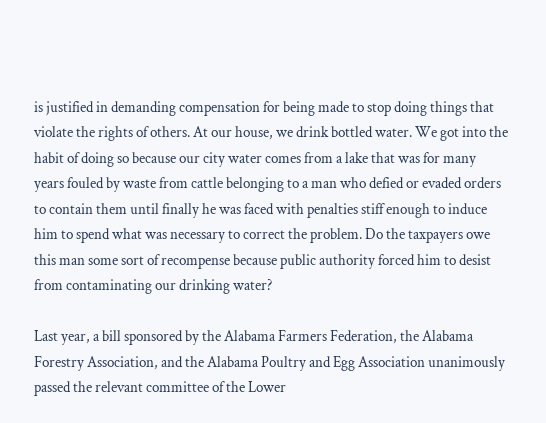is justified in demanding compensation for being made to stop doing things that violate the rights of others. At our house, we drink bottled water. We got into the habit of doing so because our city water comes from a lake that was for many years fouled by waste from cattle belonging to a man who defied or evaded orders to contain them until finally he was faced with penalties stiff enough to induce him to spend what was necessary to correct the problem. Do the taxpayers owe this man some sort of recompense because public authority forced him to desist from contaminating our drinking water?

Last year, a bill sponsored by the Alabama Farmers Federation, the Alabama Forestry Association, and the Alabama Poultry and Egg Association unanimously passed the relevant committee of the Lower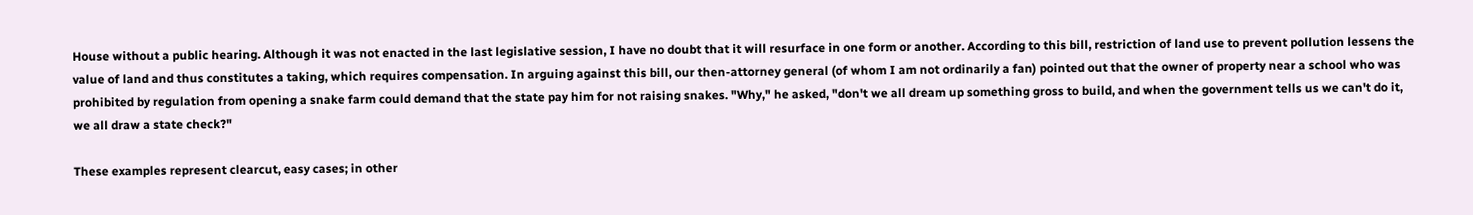House without a public hearing. Although it was not enacted in the last legislative session, I have no doubt that it will resurface in one form or another. According to this bill, restriction of land use to prevent pollution lessens the value of land and thus constitutes a taking, which requires compensation. In arguing against this bill, our then-attorney general (of whom I am not ordinarily a fan) pointed out that the owner of property near a school who was prohibited by regulation from opening a snake farm could demand that the state pay him for not raising snakes. "Why," he asked, "don't we all dream up something gross to build, and when the government tells us we can't do it, we all draw a state check?"

These examples represent clearcut, easy cases; in other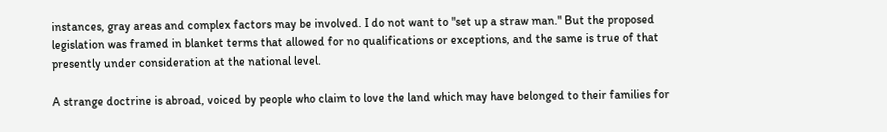instances, gray areas and complex factors may be involved. I do not want to "set up a straw man." But the proposed legislation was framed in blanket terms that allowed for no qualifications or exceptions, and the same is true of that presently under consideration at the national level.

A strange doctrine is abroad, voiced by people who claim to love the land which may have belonged to their families for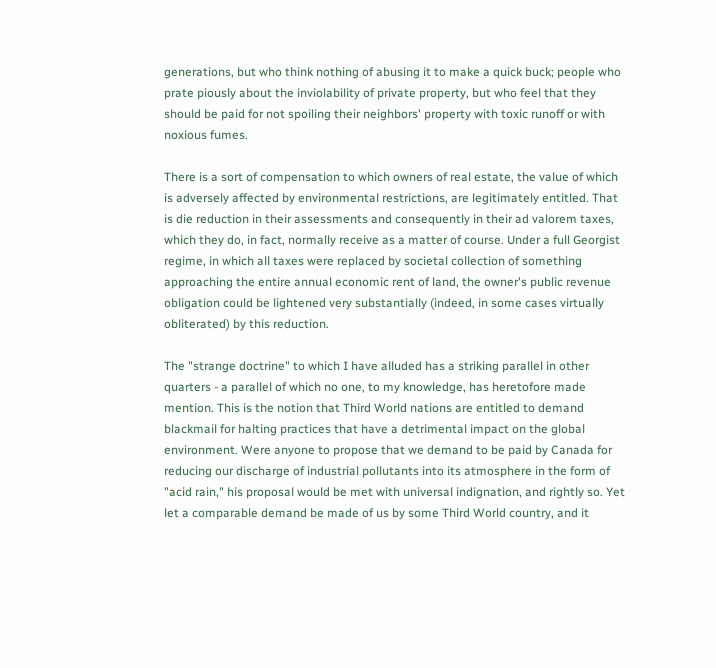generations, but who think nothing of abusing it to make a quick buck; people who prate piously about the inviolability of private property, but who feel that they should be paid for not spoiling their neighbors' property with toxic runoff or with noxious fumes.

There is a sort of compensation to which owners of real estate, the value of which is adversely affected by environmental restrictions, are legitimately entitled. That is die reduction in their assessments and consequently in their ad valorem taxes, which they do, in fact, normally receive as a matter of course. Under a full Georgist regime, in which all taxes were replaced by societal collection of something approaching the entire annual economic rent of land, the owner's public revenue obligation could be lightened very substantially (indeed, in some cases virtually obliterated) by this reduction.

The "strange doctrine" to which I have alluded has a striking parallel in other quarters - a parallel of which no one, to my knowledge, has heretofore made mention. This is the notion that Third World nations are entitled to demand blackmail for halting practices that have a detrimental impact on the global environment. Were anyone to propose that we demand to be paid by Canada for reducing our discharge of industrial pollutants into its atmosphere in the form of "acid rain," his proposal would be met with universal indignation, and rightly so. Yet let a comparable demand be made of us by some Third World country, and it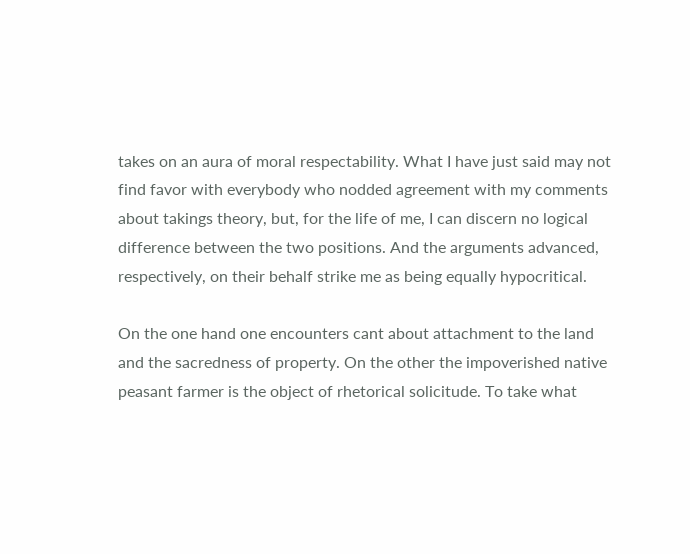takes on an aura of moral respectability. What I have just said may not find favor with everybody who nodded agreement with my comments about takings theory, but, for the life of me, I can discern no logical difference between the two positions. And the arguments advanced, respectively, on their behalf strike me as being equally hypocritical.

On the one hand one encounters cant about attachment to the land and the sacredness of property. On the other the impoverished native peasant farmer is the object of rhetorical solicitude. To take what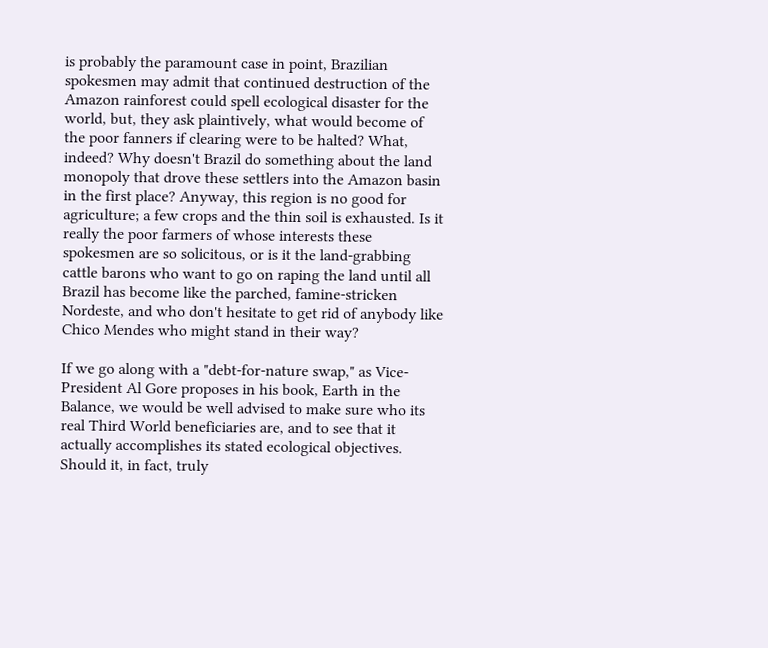is probably the paramount case in point, Brazilian spokesmen may admit that continued destruction of the Amazon rainforest could spell ecological disaster for the world, but, they ask plaintively, what would become of the poor fanners if clearing were to be halted? What, indeed? Why doesn't Brazil do something about the land monopoly that drove these settlers into the Amazon basin in the first place? Anyway, this region is no good for agriculture; a few crops and the thin soil is exhausted. Is it really the poor farmers of whose interests these spokesmen are so solicitous, or is it the land-grabbing cattle barons who want to go on raping the land until all Brazil has become like the parched, famine-stricken Nordeste, and who don't hesitate to get rid of anybody like Chico Mendes who might stand in their way?

If we go along with a "debt-for-nature swap," as Vice-President Al Gore proposes in his book, Earth in the Balance, we would be well advised to make sure who its real Third World beneficiaries are, and to see that it actually accomplishes its stated ecological objectives. Should it, in fact, truly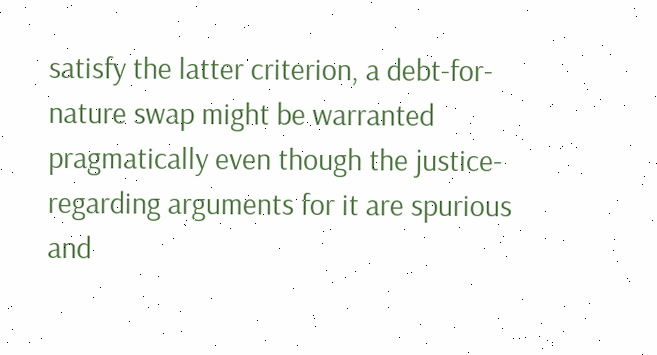satisfy the latter criterion, a debt-for-nature swap might be warranted pragmatically even though the justice-regarding arguments for it are spurious and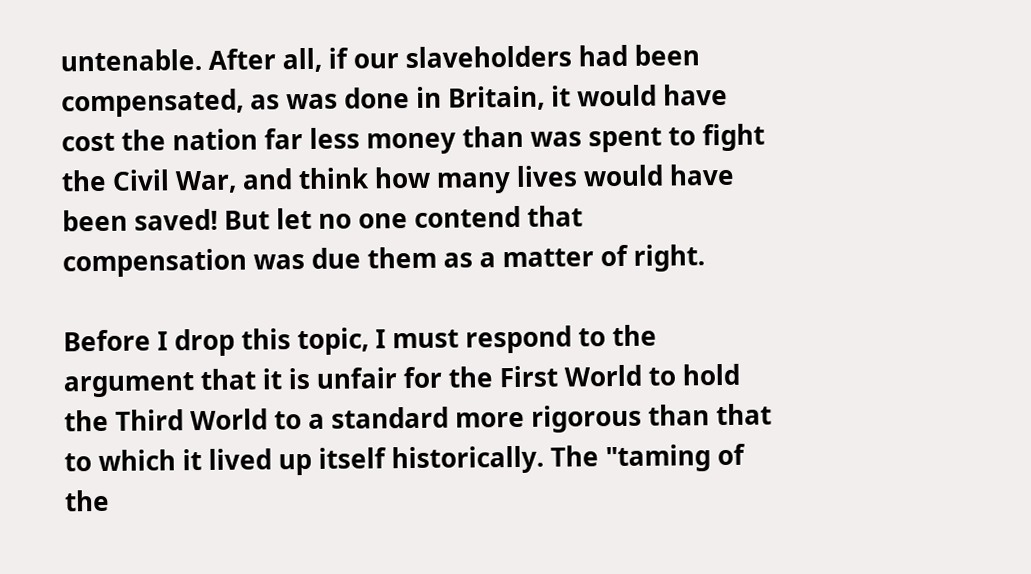untenable. After all, if our slaveholders had been compensated, as was done in Britain, it would have cost the nation far less money than was spent to fight the Civil War, and think how many lives would have been saved! But let no one contend that compensation was due them as a matter of right.

Before I drop this topic, I must respond to the argument that it is unfair for the First World to hold the Third World to a standard more rigorous than that to which it lived up itself historically. The "taming of the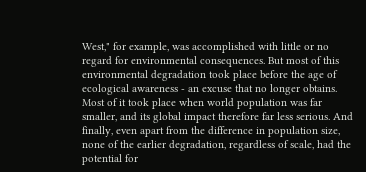West," for example, was accomplished with little or no regard for environmental consequences. But most of this environmental degradation took place before the age of ecological awareness - an excuse that no longer obtains. Most of it took place when world population was far smaller, and its global impact therefore far less serious. And finally, even apart from the difference in population size, none of the earlier degradation, regardless of scale, had the potential for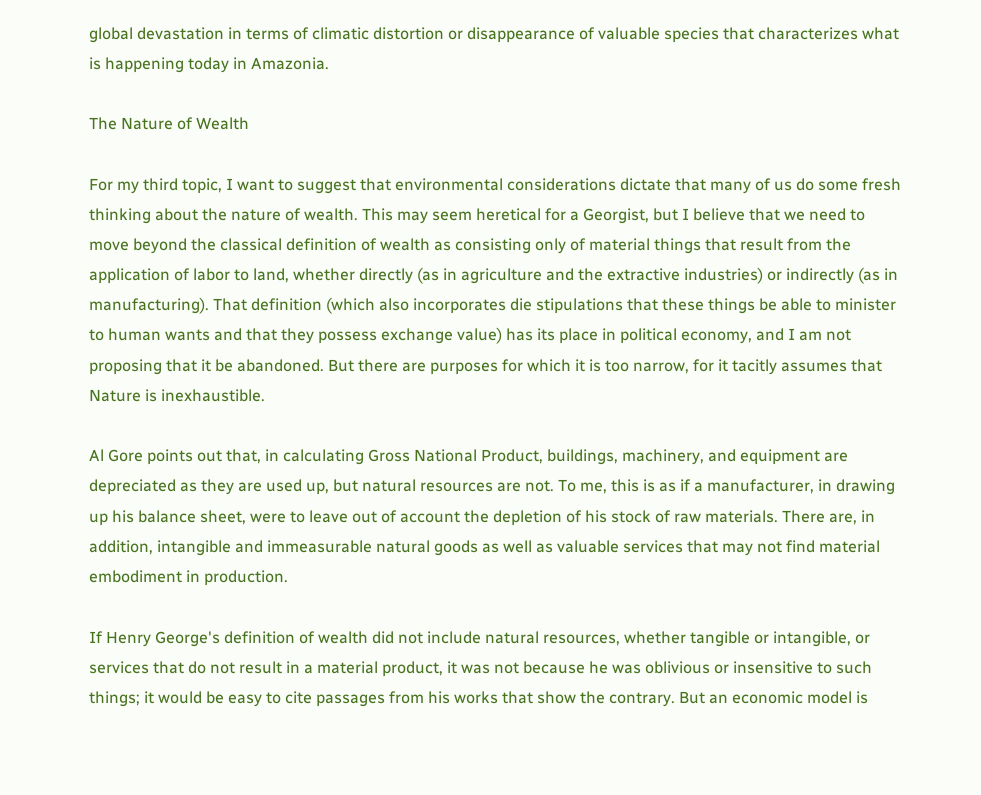global devastation in terms of climatic distortion or disappearance of valuable species that characterizes what is happening today in Amazonia.

The Nature of Wealth

For my third topic, I want to suggest that environmental considerations dictate that many of us do some fresh thinking about the nature of wealth. This may seem heretical for a Georgist, but I believe that we need to move beyond the classical definition of wealth as consisting only of material things that result from the application of labor to land, whether directly (as in agriculture and the extractive industries) or indirectly (as in manufacturing). That definition (which also incorporates die stipulations that these things be able to minister to human wants and that they possess exchange value) has its place in political economy, and I am not proposing that it be abandoned. But there are purposes for which it is too narrow, for it tacitly assumes that Nature is inexhaustible.

Al Gore points out that, in calculating Gross National Product, buildings, machinery, and equipment are depreciated as they are used up, but natural resources are not. To me, this is as if a manufacturer, in drawing up his balance sheet, were to leave out of account the depletion of his stock of raw materials. There are, in addition, intangible and immeasurable natural goods as well as valuable services that may not find material embodiment in production.

If Henry George's definition of wealth did not include natural resources, whether tangible or intangible, or services that do not result in a material product, it was not because he was oblivious or insensitive to such things; it would be easy to cite passages from his works that show the contrary. But an economic model is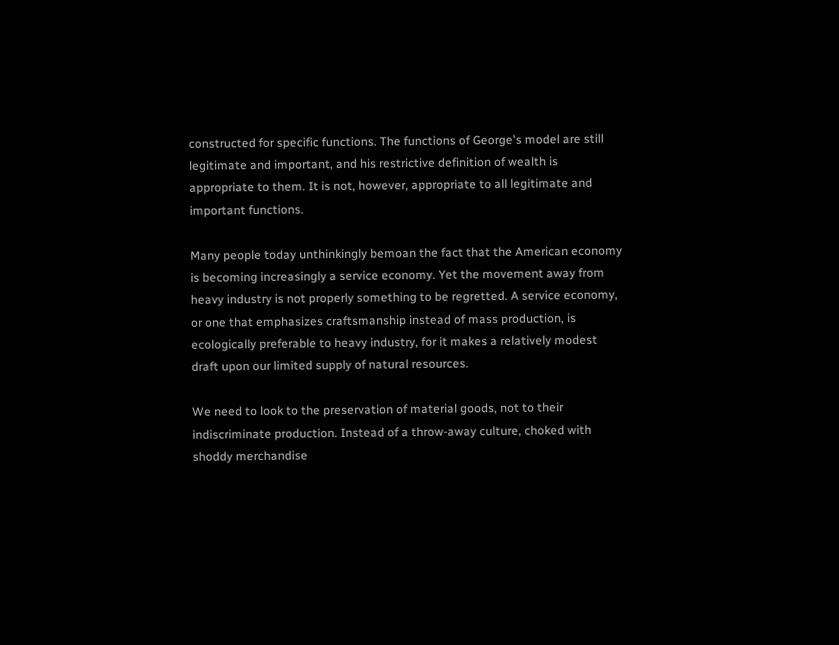constructed for specific functions. The functions of George's model are still legitimate and important, and his restrictive definition of wealth is appropriate to them. It is not, however, appropriate to all legitimate and important functions.

Many people today unthinkingly bemoan the fact that the American economy is becoming increasingly a service economy. Yet the movement away from heavy industry is not properly something to be regretted. A service economy, or one that emphasizes craftsmanship instead of mass production, is ecologically preferable to heavy industry, for it makes a relatively modest draft upon our limited supply of natural resources.

We need to look to the preservation of material goods, not to their indiscriminate production. Instead of a throw-away culture, choked with shoddy merchandise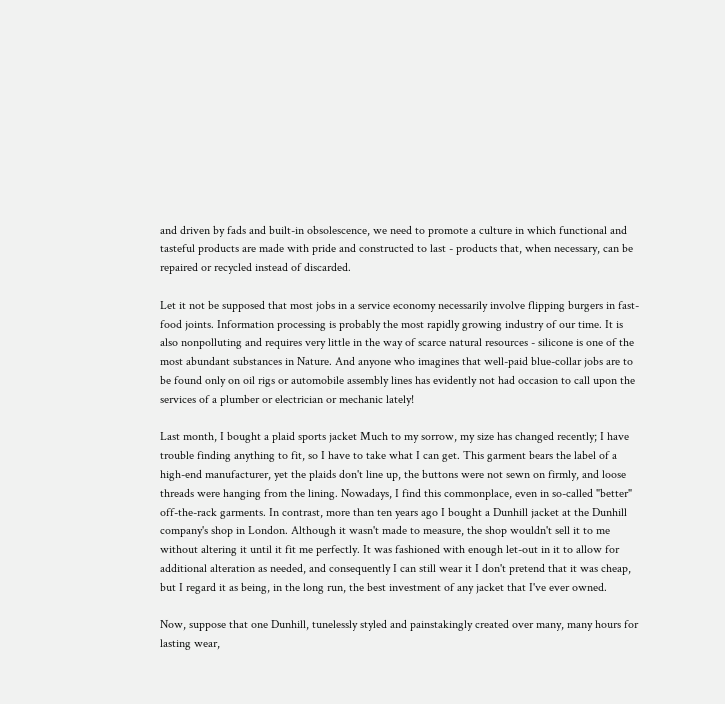and driven by fads and built-in obsolescence, we need to promote a culture in which functional and tasteful products are made with pride and constructed to last - products that, when necessary, can be repaired or recycled instead of discarded.

Let it not be supposed that most jobs in a service economy necessarily involve flipping burgers in fast-food joints. Information processing is probably the most rapidly growing industry of our time. It is also nonpolluting and requires very little in the way of scarce natural resources - silicone is one of the most abundant substances in Nature. And anyone who imagines that well-paid blue-collar jobs are to be found only on oil rigs or automobile assembly lines has evidently not had occasion to call upon the services of a plumber or electrician or mechanic lately!

Last month, I bought a plaid sports jacket Much to my sorrow, my size has changed recently; I have trouble finding anything to fit, so I have to take what I can get. This garment bears the label of a high-end manufacturer, yet the plaids don't line up, the buttons were not sewn on firmly, and loose threads were hanging from the lining. Nowadays, I find this commonplace, even in so-called "better" off-the-rack garments. In contrast, more than ten years ago I bought a Dunhill jacket at the Dunhill company's shop in London. Although it wasn't made to measure, the shop wouldn't sell it to me without altering it until it fit me perfectly. It was fashioned with enough let-out in it to allow for additional alteration as needed, and consequently I can still wear it I don't pretend that it was cheap, but I regard it as being, in the long run, the best investment of any jacket that I've ever owned.

Now, suppose that one Dunhill, tunelessly styled and painstakingly created over many, many hours for lasting wear,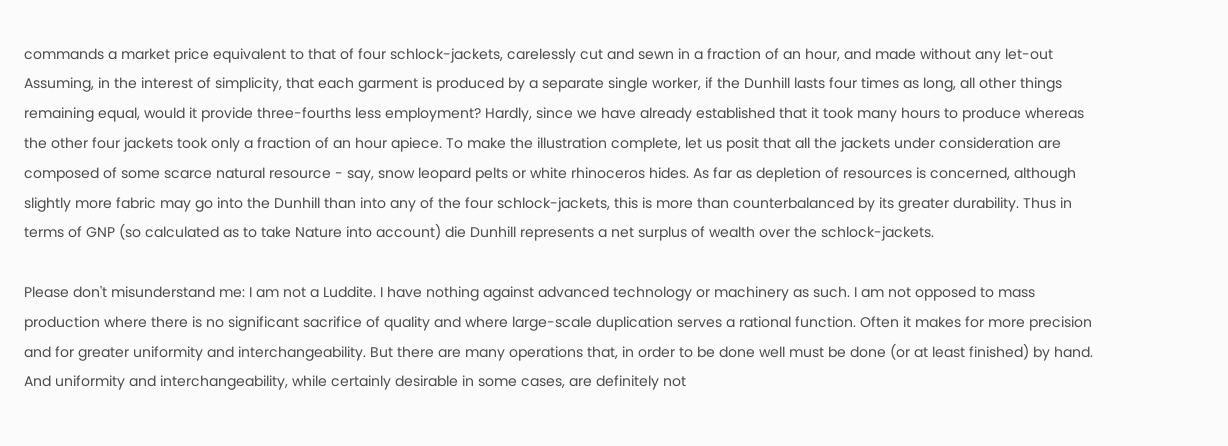commands a market price equivalent to that of four schlock-jackets, carelessly cut and sewn in a fraction of an hour, and made without any let-out Assuming, in the interest of simplicity, that each garment is produced by a separate single worker, if the Dunhill lasts four times as long, all other things remaining equal, would it provide three-fourths less employment? Hardly, since we have already established that it took many hours to produce whereas the other four jackets took only a fraction of an hour apiece. To make the illustration complete, let us posit that all the jackets under consideration are composed of some scarce natural resource - say, snow leopard pelts or white rhinoceros hides. As far as depletion of resources is concerned, although slightly more fabric may go into the Dunhill than into any of the four schlock-jackets, this is more than counterbalanced by its greater durability. Thus in terms of GNP (so calculated as to take Nature into account) die Dunhill represents a net surplus of wealth over the schlock-jackets.

Please don't misunderstand me: I am not a Luddite. I have nothing against advanced technology or machinery as such. I am not opposed to mass production where there is no significant sacrifice of quality and where large-scale duplication serves a rational function. Often it makes for more precision and for greater uniformity and interchangeability. But there are many operations that, in order to be done well must be done (or at least finished) by hand. And uniformity and interchangeability, while certainly desirable in some cases, are definitely not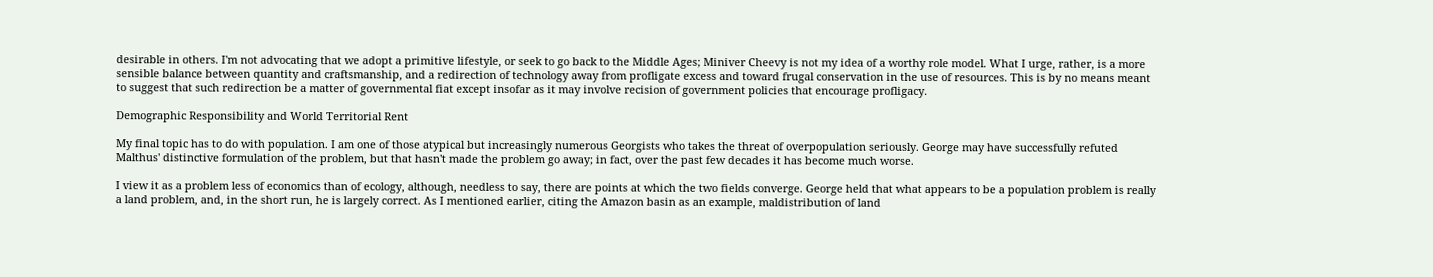desirable in others. I'm not advocating that we adopt a primitive lifestyle, or seek to go back to the Middle Ages; Miniver Cheevy is not my idea of a worthy role model. What I urge, rather, is a more sensible balance between quantity and craftsmanship, and a redirection of technology away from profligate excess and toward frugal conservation in the use of resources. This is by no means meant to suggest that such redirection be a matter of governmental fiat except insofar as it may involve recision of government policies that encourage profligacy.

Demographic Responsibility and World Territorial Rent

My final topic has to do with population. I am one of those atypical but increasingly numerous Georgists who takes the threat of overpopulation seriously. George may have successfully refuted Malthus' distinctive formulation of the problem, but that hasn't made the problem go away; in fact, over the past few decades it has become much worse.

I view it as a problem less of economics than of ecology, although, needless to say, there are points at which the two fields converge. George held that what appears to be a population problem is really a land problem, and, in the short run, he is largely correct. As I mentioned earlier, citing the Amazon basin as an example, maldistribution of land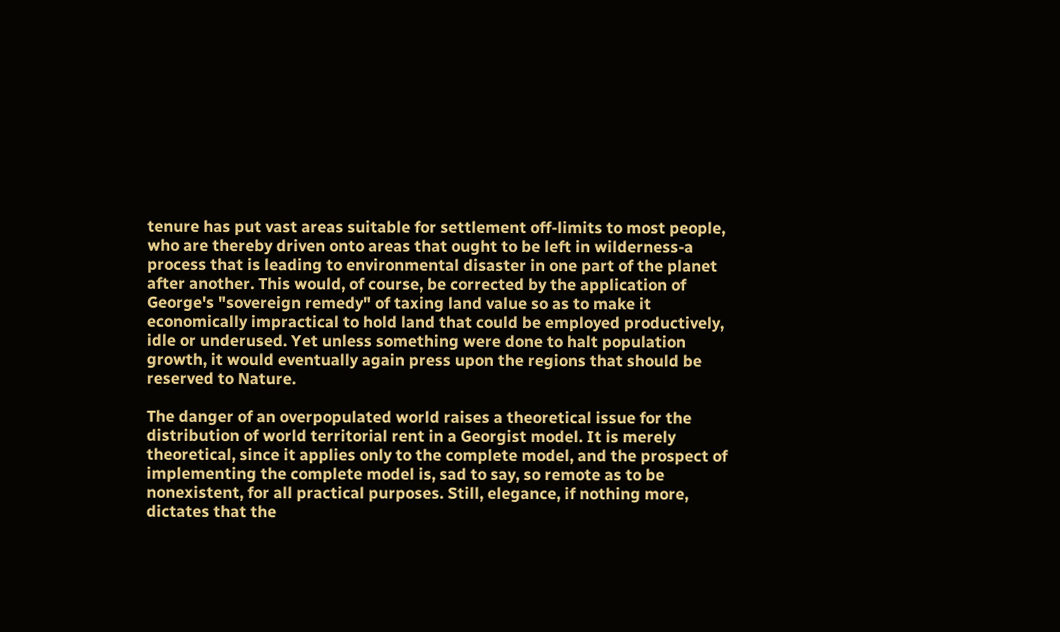tenure has put vast areas suitable for settlement off-limits to most people, who are thereby driven onto areas that ought to be left in wilderness-a process that is leading to environmental disaster in one part of the planet after another. This would, of course, be corrected by the application of George's "sovereign remedy" of taxing land value so as to make it economically impractical to hold land that could be employed productively, idle or underused. Yet unless something were done to halt population growth, it would eventually again press upon the regions that should be reserved to Nature.

The danger of an overpopulated world raises a theoretical issue for the distribution of world territorial rent in a Georgist model. It is merely theoretical, since it applies only to the complete model, and the prospect of implementing the complete model is, sad to say, so remote as to be nonexistent, for all practical purposes. Still, elegance, if nothing more, dictates that the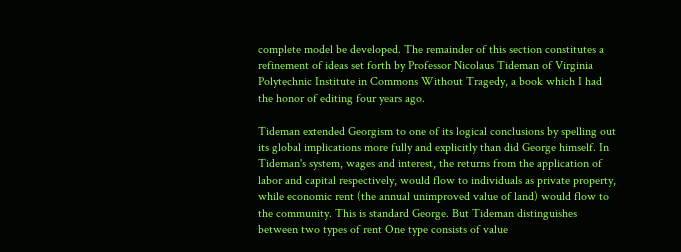complete model be developed. The remainder of this section constitutes a refinement of ideas set forth by Professor Nicolaus Tideman of Virginia Polytechnic Institute in Commons Without Tragedy, a book which I had the honor of editing four years ago.

Tideman extended Georgism to one of its logical conclusions by spelling out its global implications more fully and explicitly than did George himself. In Tideman's system, wages and interest, the returns from the application of labor and capital respectively, would flow to individuals as private property, while economic rent (the annual unimproved value of land) would flow to the community. This is standard George. But Tideman distinguishes between two types of rent One type consists of value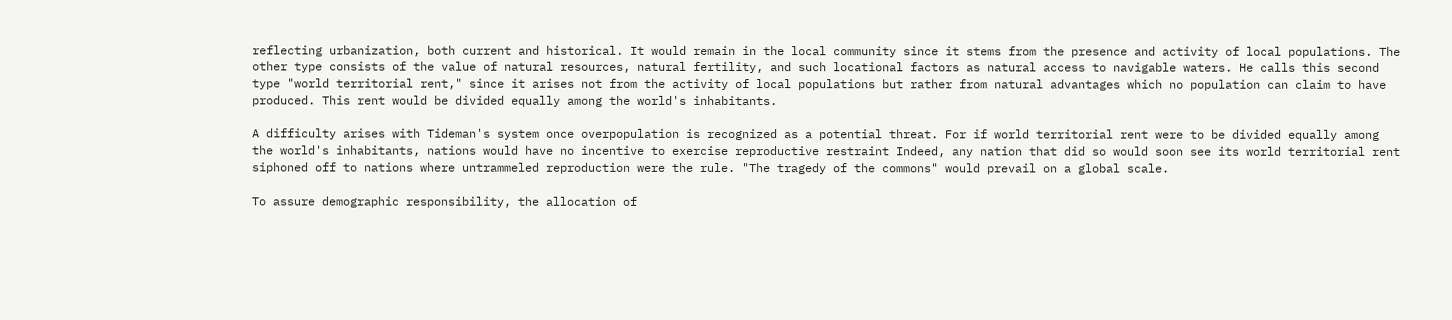reflecting urbanization, both current and historical. It would remain in the local community since it stems from the presence and activity of local populations. The other type consists of the value of natural resources, natural fertility, and such locational factors as natural access to navigable waters. He calls this second type "world territorial rent," since it arises not from the activity of local populations but rather from natural advantages which no population can claim to have produced. This rent would be divided equally among the world's inhabitants.

A difficulty arises with Tideman's system once overpopulation is recognized as a potential threat. For if world territorial rent were to be divided equally among the world's inhabitants, nations would have no incentive to exercise reproductive restraint Indeed, any nation that did so would soon see its world territorial rent siphoned off to nations where untrammeled reproduction were the rule. "The tragedy of the commons" would prevail on a global scale.

To assure demographic responsibility, the allocation of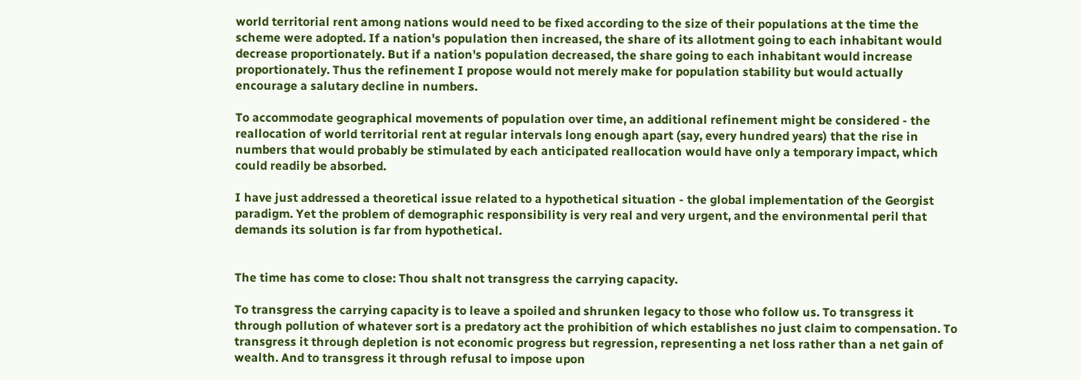world territorial rent among nations would need to be fixed according to the size of their populations at the time the scheme were adopted. If a nation's population then increased, the share of its allotment going to each inhabitant would decrease proportionately. But if a nation's population decreased, the share going to each inhabitant would increase proportionately. Thus the refinement I propose would not merely make for population stability but would actually encourage a salutary decline in numbers.

To accommodate geographical movements of population over time, an additional refinement might be considered - the reallocation of world territorial rent at regular intervals long enough apart (say, every hundred years) that the rise in numbers that would probably be stimulated by each anticipated reallocation would have only a temporary impact, which could readily be absorbed.

I have just addressed a theoretical issue related to a hypothetical situation - the global implementation of the Georgist paradigm. Yet the problem of demographic responsibility is very real and very urgent, and the environmental peril that demands its solution is far from hypothetical.


The time has come to close: Thou shalt not transgress the carrying capacity.

To transgress the carrying capacity is to leave a spoiled and shrunken legacy to those who follow us. To transgress it through pollution of whatever sort is a predatory act the prohibition of which establishes no just claim to compensation. To transgress it through depletion is not economic progress but regression, representing a net loss rather than a net gain of wealth. And to transgress it through refusal to impose upon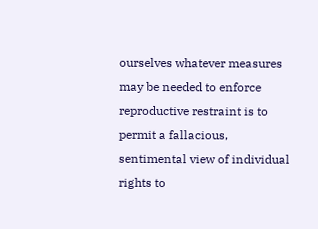ourselves whatever measures may be needed to enforce reproductive restraint is to permit a fallacious, sentimental view of individual rights to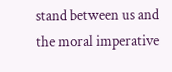stand between us and the moral imperative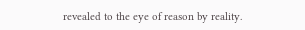revealed to the eye of reason by reality.